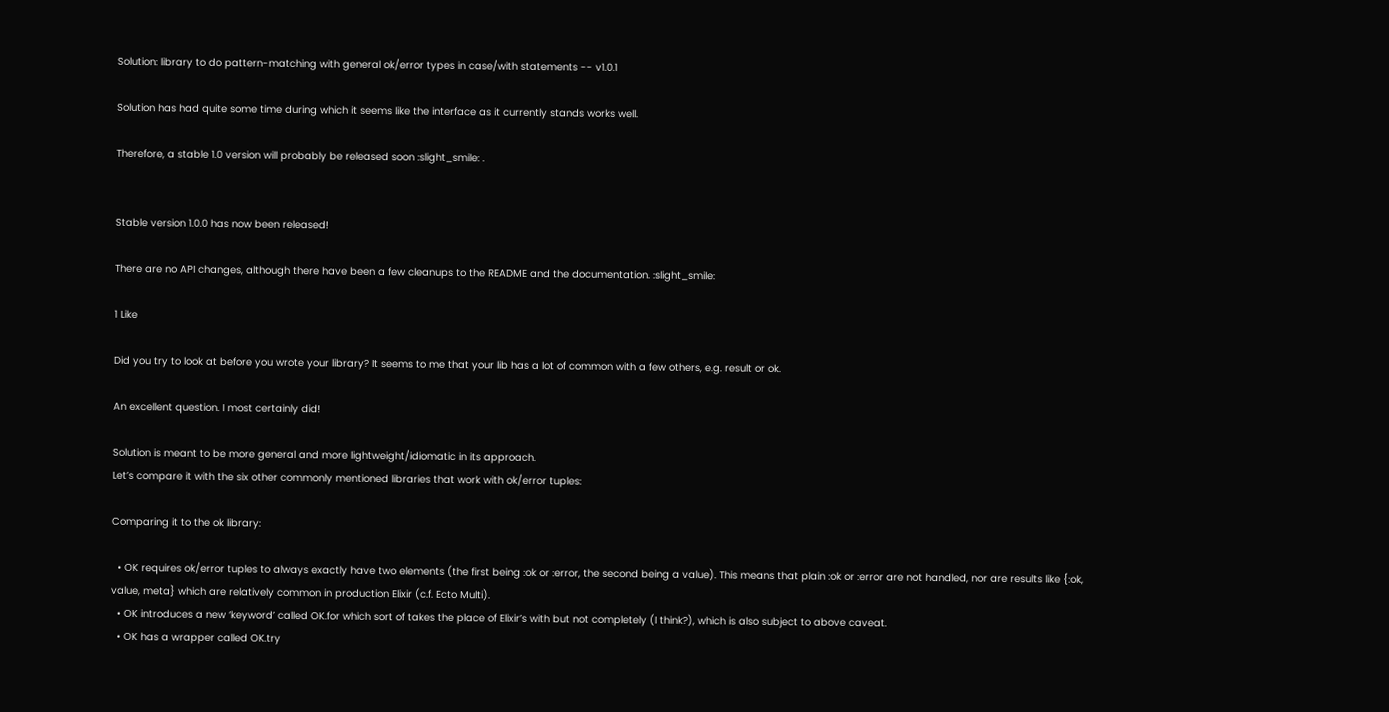Solution: library to do pattern-matching with general ok/error types in case/with statements -- v1.0.1

Solution has had quite some time during which it seems like the interface as it currently stands works well.

Therefore, a stable 1.0 version will probably be released soon :slight_smile: .


Stable version 1.0.0 has now been released!

There are no API changes, although there have been a few cleanups to the README and the documentation. :slight_smile:

1 Like

Did you try to look at before you wrote your library? It seems to me that your lib has a lot of common with a few others, e.g. result or ok.

An excellent question. I most certainly did!

Solution is meant to be more general and more lightweight/idiomatic in its approach.
Let’s compare it with the six other commonly mentioned libraries that work with ok/error tuples:

Comparing it to the ok library:

  • OK requires ok/error tuples to always exactly have two elements (the first being :ok or :error, the second being a value). This means that plain :ok or :error are not handled, nor are results like {:ok, value, meta} which are relatively common in production Elixir (c.f. Ecto Multi).
  • OK introduces a new ‘keyword’ called OK.for which sort of takes the place of Elixir’s with but not completely (I think?), which is also subject to above caveat.
  • OK has a wrapper called OK.try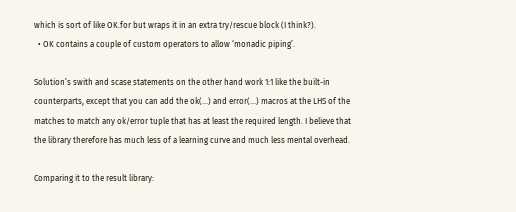which is sort of like OK.for but wraps it in an extra try/rescue block (I think?).
  • OK contains a couple of custom operators to allow ‘monadic piping’.

Solution’s swith and scase statements on the other hand work 1:1 like the built-in counterparts, except that you can add the ok(...) and error(...) macros at the LHS of the matches to match any ok/error tuple that has at least the required length. I believe that the library therefore has much less of a learning curve and much less mental overhead.

Comparing it to the result library: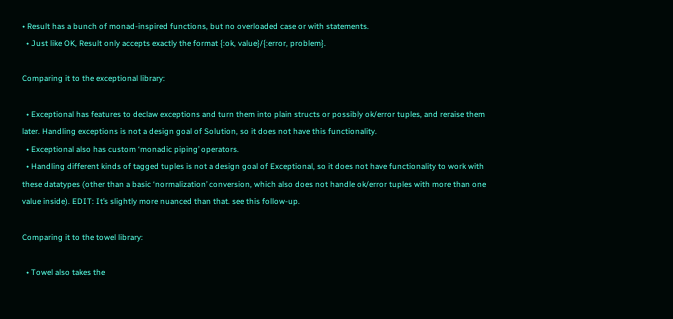• Result has a bunch of monad-inspired functions, but no overloaded case or with statements.
  • Just like OK, Result only accepts exactly the format {:ok, value}/{:error, problem}.

Comparing it to the exceptional library:

  • Exceptional has features to declaw exceptions and turn them into plain structs or possibly ok/error tuples, and reraise them later. Handling exceptions is not a design goal of Solution, so it does not have this functionality.
  • Exceptional also has custom ‘monadic piping’ operators.
  • Handling different kinds of tagged tuples is not a design goal of Exceptional, so it does not have functionality to work with these datatypes (other than a basic ‘normalization’ conversion, which also does not handle ok/error tuples with more than one value inside). EDIT: It’s slightly more nuanced than that. see this follow-up.

Comparing it to the towel library:

  • Towel also takes the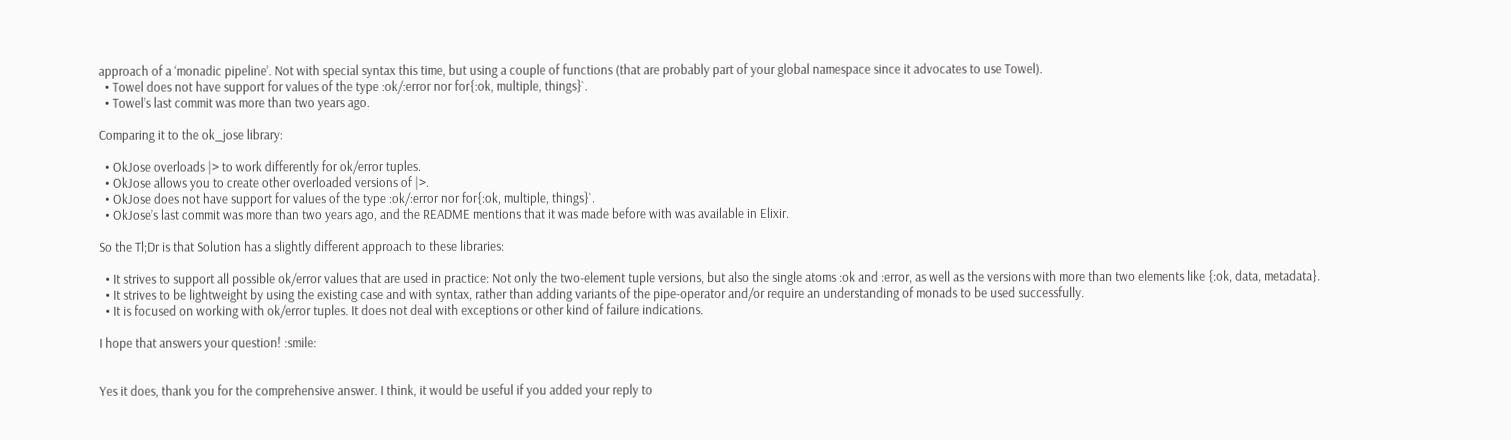approach of a ‘monadic pipeline’. Not with special syntax this time, but using a couple of functions (that are probably part of your global namespace since it advocates to use Towel).
  • Towel does not have support for values of the type :ok/:error nor for{:ok, multiple, things}`.
  • Towel’s last commit was more than two years ago.

Comparing it to the ok_jose library:

  • OkJose overloads |> to work differently for ok/error tuples.
  • OkJose allows you to create other overloaded versions of |>.
  • OkJose does not have support for values of the type :ok/:error nor for{:ok, multiple, things}`.
  • OkJose’s last commit was more than two years ago, and the README mentions that it was made before with was available in Elixir.

So the Tl;Dr is that Solution has a slightly different approach to these libraries:

  • It strives to support all possible ok/error values that are used in practice: Not only the two-element tuple versions, but also the single atoms :ok and :error, as well as the versions with more than two elements like {:ok, data, metadata}.
  • It strives to be lightweight by using the existing case and with syntax, rather than adding variants of the pipe-operator and/or require an understanding of monads to be used successfully.
  • It is focused on working with ok/error tuples. It does not deal with exceptions or other kind of failure indications.

I hope that answers your question! :smile:


Yes it does, thank you for the comprehensive answer. I think, it would be useful if you added your reply to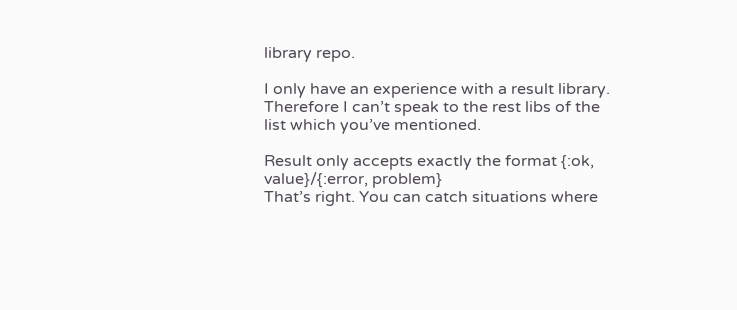library repo.

I only have an experience with a result library. Therefore I can’t speak to the rest libs of the list which you’ve mentioned.

Result only accepts exactly the format {:ok, value}/{:error, problem}
That’s right. You can catch situations where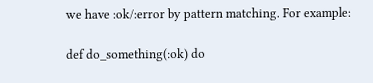we have :ok/:error by pattern matching. For example:

def do_something(:ok) do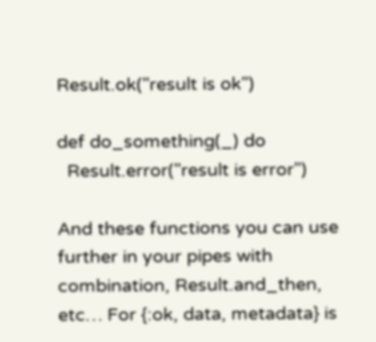Result.ok("result is ok")

def do_something(_) do
  Result.error("result is error")

And these functions you can use further in your pipes with combination, Result.and_then, etc… For {:ok, data, metadata} is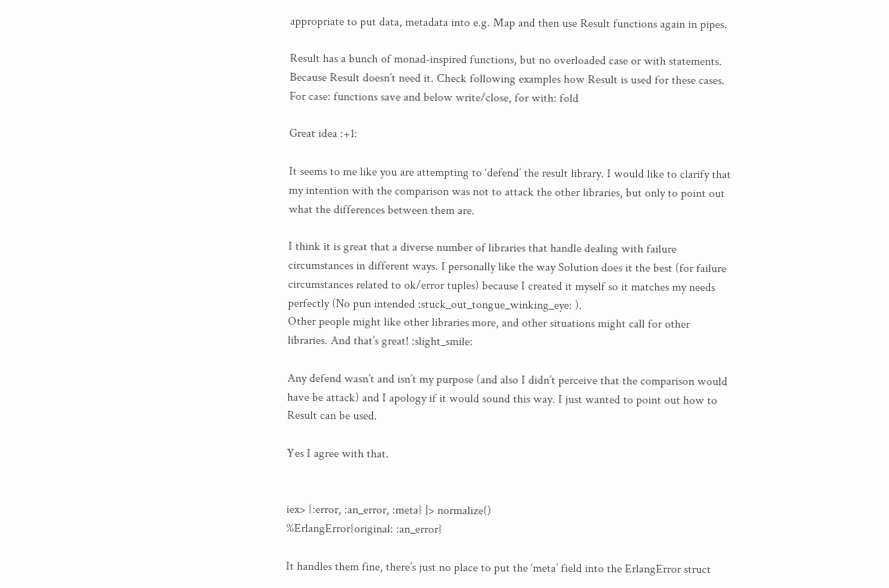appropriate to put data, metadata into e.g. Map and then use Result functions again in pipes.

Result has a bunch of monad-inspired functions, but no overloaded case or with statements.
Because Result doesn’t need it. Check following examples how Result is used for these cases. For case: functions save and below write/close, for with: fold

Great idea :+1:

It seems to me like you are attempting to ‘defend’ the result library. I would like to clarify that my intention with the comparison was not to attack the other libraries, but only to point out what the differences between them are.

I think it is great that a diverse number of libraries that handle dealing with failure circumstances in different ways. I personally like the way Solution does it the best (for failure circumstances related to ok/error tuples) because I created it myself so it matches my needs perfectly (No pun intended :stuck_out_tongue_winking_eye: ).
Other people might like other libraries more, and other situations might call for other libraries. And that’s great! :slight_smile:

Any defend wasn’t and isn’t my purpose (and also I didn’t perceive that the comparison would have be attack) and I apology if it would sound this way. I just wanted to point out how to Result can be used.

Yes I agree with that.


iex> {:error, :an_error, :meta} |> normalize()
%ErlangError{original: :an_error}

It handles them fine, there’s just no place to put the ‘meta’ field into the ErlangError struct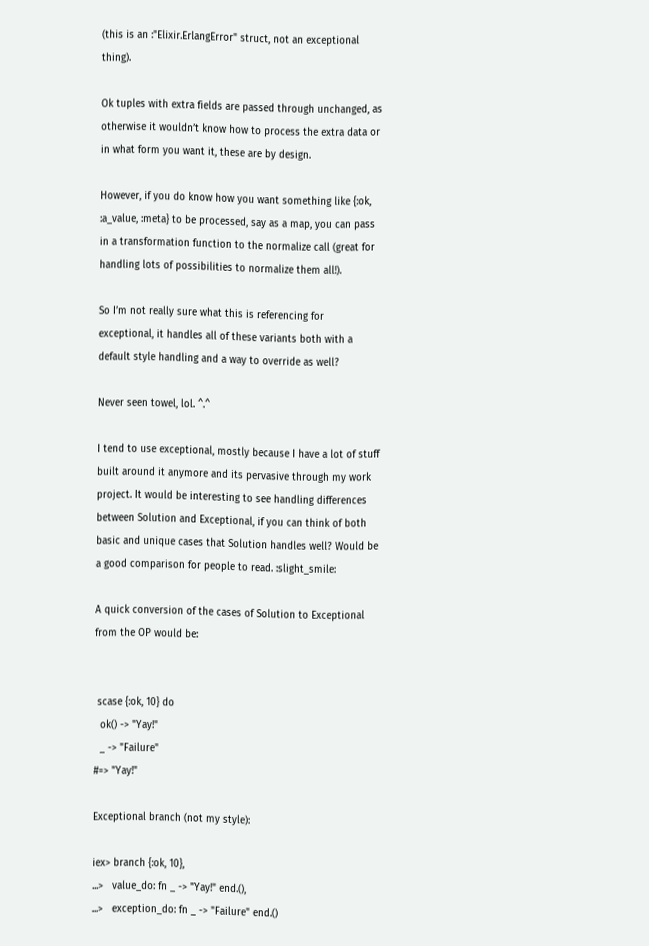(this is an :"Elixir.ErlangError" struct, not an exceptional thing).

Ok tuples with extra fields are passed through unchanged, as otherwise it wouldn’t know how to process the extra data or in what form you want it, these are by design.

However, if you do know how you want something like {:ok, :a_value, :meta} to be processed, say as a map, you can pass in a transformation function to the normalize call (great for handling lots of possibilities to normalize them all!).

So I’m not really sure what this is referencing for exceptional, it handles all of these variants both with a default style handling and a way to override as well?

Never seen towel, lol. ^.^

I tend to use exceptional, mostly because I have a lot of stuff built around it anymore and its pervasive through my work project. It would be interesting to see handling differences between Solution and Exceptional, if you can think of both basic and unique cases that Solution handles well? Would be a good comparison for people to read. :slight_smile:

A quick conversion of the cases of Solution to Exceptional from the OP would be:


 scase {:ok, 10} do
  ok() -> "Yay!"
  _ -> "Failure"
#=> "Yay!"

Exceptional branch (not my style):

iex> branch {:ok, 10},
...>   value_do: fn _ -> "Yay!" end.(),
...>   exception_do: fn _ -> "Failure" end.()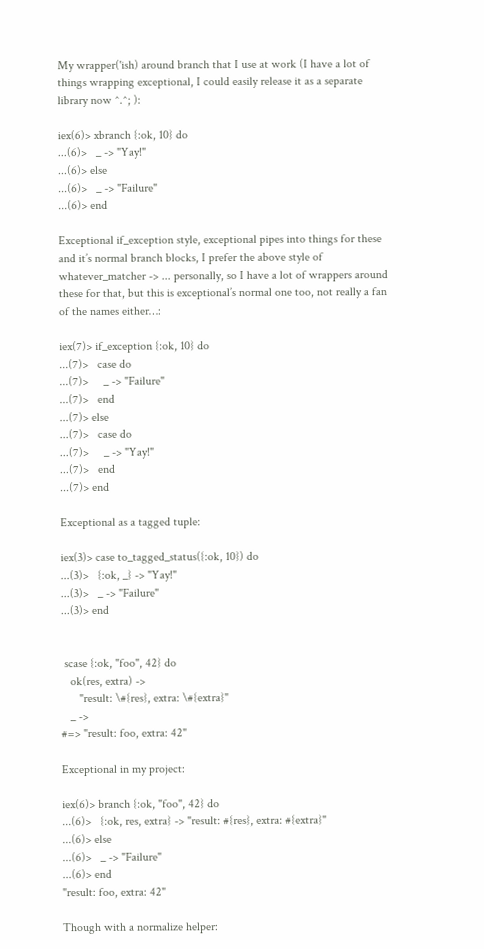My wrapper('ish) around branch that I use at work (I have a lot of things wrapping exceptional, I could easily release it as a separate library now ^.^; ):

iex(6)> xbranch {:ok, 10} do
...(6)>   _ -> "Yay!"
...(6)> else
...(6)>   _ -> "Failure"
...(6)> end

Exceptional if_exception style, exceptional pipes into things for these and it’s normal branch blocks, I prefer the above style of whatever_matcher -> ... personally, so I have a lot of wrappers around these for that, but this is exceptional’s normal one too, not really a fan of the names either…:

iex(7)> if_exception {:ok, 10} do
...(7)>   case do
...(7)>     _ -> "Failure"
...(7)>   end
...(7)> else
...(7)>   case do
...(7)>     _ -> "Yay!"
...(7)>   end
...(7)> end

Exceptional as a tagged tuple:

iex(3)> case to_tagged_status({:ok, 10}) do
...(3)>   {:ok, _} -> "Yay!"
...(3)>   _ -> "Failure"
...(3)> end


 scase {:ok, "foo", 42} do
   ok(res, extra) ->
      "result: \#{res}, extra: \#{extra}"
   _ ->
#=> "result: foo, extra: 42"

Exceptional in my project:

iex(6)> branch {:ok, "foo", 42} do
...(6)>   {:ok, res, extra} -> "result: #{res}, extra: #{extra}"
...(6)> else
...(6)>   _ -> "Failure"
...(6)> end
"result: foo, extra: 42"

Though with a normalize helper: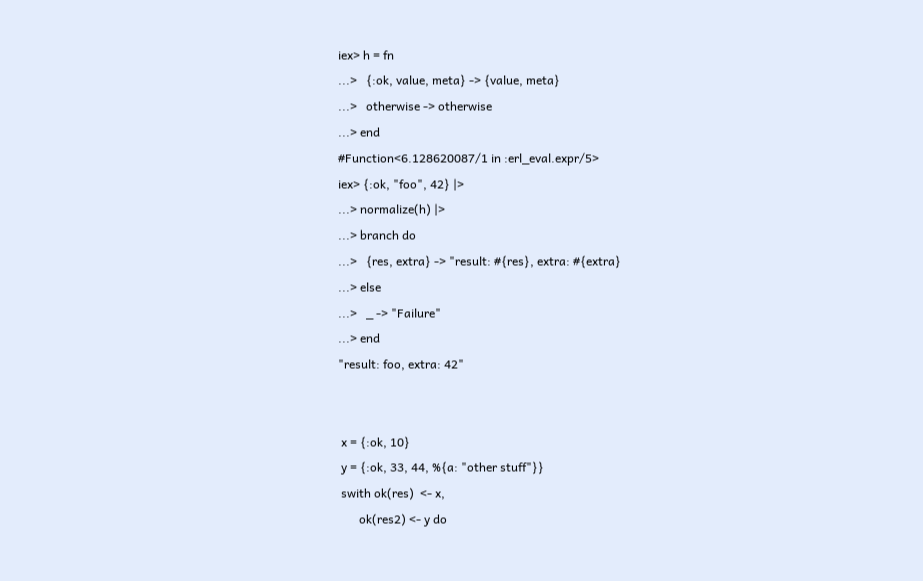iex> h = fn
...>   {:ok, value, meta} -> {value, meta}
...>   otherwise -> otherwise
...> end
#Function<6.128620087/1 in :erl_eval.expr/5>
iex> {:ok, "foo", 42} |>
...> normalize(h) |>
...> branch do
...>   {res, extra} -> "result: #{res}, extra: #{extra}
...> else
...>   _ -> "Failure"
...> end
"result: foo, extra: 42"


 x = {:ok, 10}
 y = {:ok, 33, 44, %{a: "other stuff"}}
 swith ok(res)  <- x,
       ok(res2) <- y do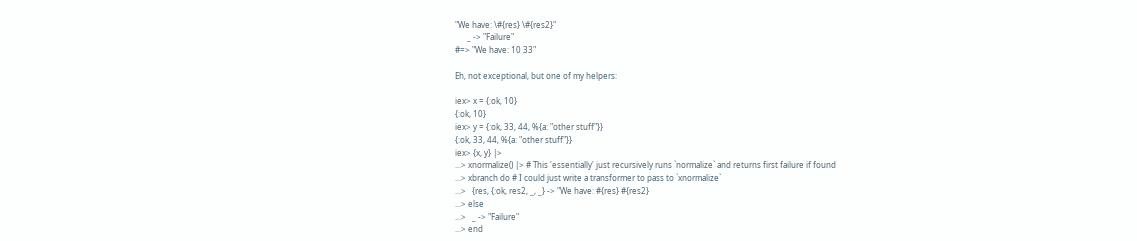"We have: \#{res} \#{res2}"
      _ -> "Failure"
#=> "We have: 10 33"

Eh, not exceptional, but one of my helpers:

iex> x = {:ok, 10}
{:ok, 10}
iex> y = {:ok, 33, 44, %{a: "other stuff"}}
{:ok, 33, 44, %{a: "other stuff"}}
iex> {x, y} |>
...> xnormalize() |> # This 'essentially' just recursively runs `normalize` and returns first failure if found
...> xbranch do # I could just write a transformer to pass to `xnormalize`
...>   {res, {:ok, res2, _, _} -> "We have: #{res} #{res2}
...> else
...>   _ -> "Failure"
...> end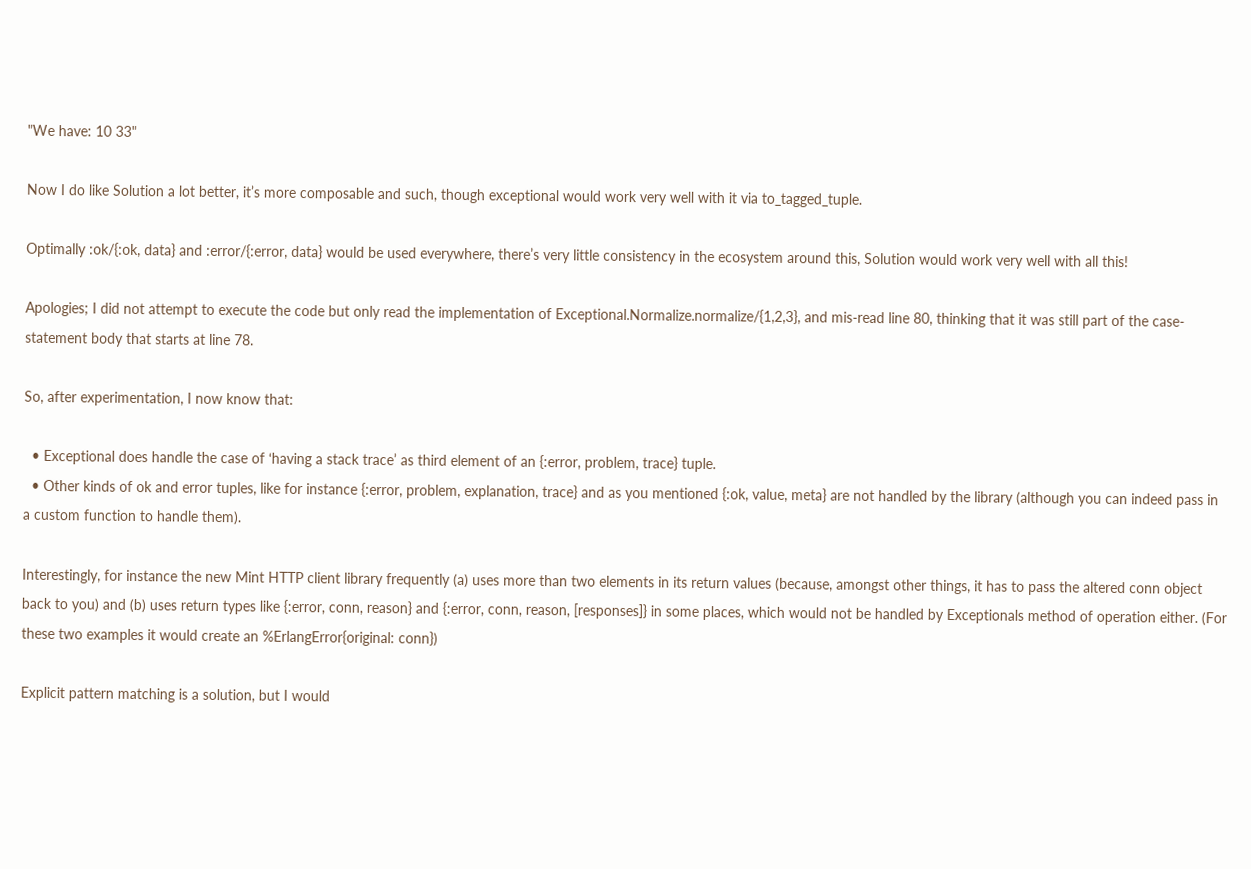"We have: 10 33"

Now I do like Solution a lot better, it’s more composable and such, though exceptional would work very well with it via to_tagged_tuple.

Optimally :ok/{:ok, data} and :error/{:error, data} would be used everywhere, there’s very little consistency in the ecosystem around this, Solution would work very well with all this!

Apologies; I did not attempt to execute the code but only read the implementation of Exceptional.Normalize.normalize/{1,2,3}, and mis-read line 80, thinking that it was still part of the case-statement body that starts at line 78.

So, after experimentation, I now know that:

  • Exceptional does handle the case of ‘having a stack trace’ as third element of an {:error, problem, trace} tuple.
  • Other kinds of ok and error tuples, like for instance {:error, problem, explanation, trace} and as you mentioned {:ok, value, meta} are not handled by the library (although you can indeed pass in a custom function to handle them).

Interestingly, for instance the new Mint HTTP client library frequently (a) uses more than two elements in its return values (because, amongst other things, it has to pass the altered conn object back to you) and (b) uses return types like {:error, conn, reason} and {:error, conn, reason, [responses]} in some places, which would not be handled by Exceptionals method of operation either. (For these two examples it would create an %ErlangError{original: conn})

Explicit pattern matching is a solution, but I would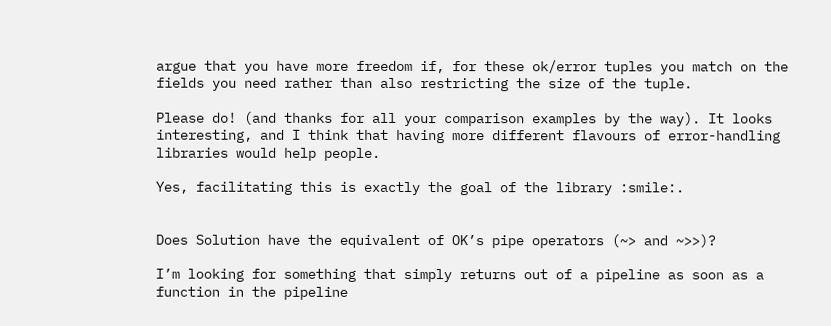argue that you have more freedom if, for these ok/error tuples you match on the fields you need rather than also restricting the size of the tuple.

Please do! (and thanks for all your comparison examples by the way). It looks interesting, and I think that having more different flavours of error-handling libraries would help people.

Yes, facilitating this is exactly the goal of the library :smile:.


Does Solution have the equivalent of OK’s pipe operators (~> and ~>>)?

I’m looking for something that simply returns out of a pipeline as soon as a function in the pipeline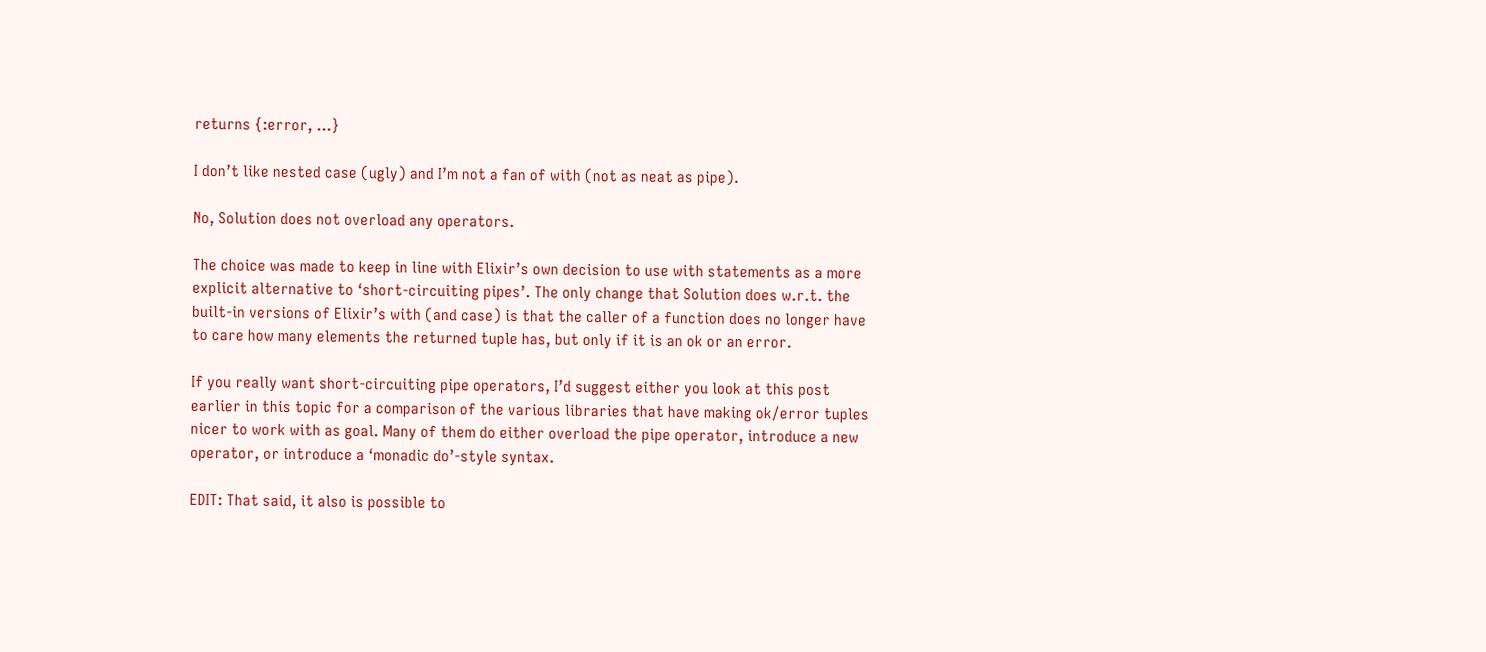returns {:error, …}

I don’t like nested case (ugly) and I’m not a fan of with (not as neat as pipe).

No, Solution does not overload any operators.

The choice was made to keep in line with Elixir’s own decision to use with statements as a more explicit alternative to ‘short-circuiting pipes’. The only change that Solution does w.r.t. the built-in versions of Elixir’s with (and case) is that the caller of a function does no longer have to care how many elements the returned tuple has, but only if it is an ok or an error.

If you really want short-circuiting pipe operators, I’d suggest either you look at this post earlier in this topic for a comparison of the various libraries that have making ok/error tuples nicer to work with as goal. Many of them do either overload the pipe operator, introduce a new operator, or introduce a ‘monadic do’-style syntax.

EDIT: That said, it also is possible to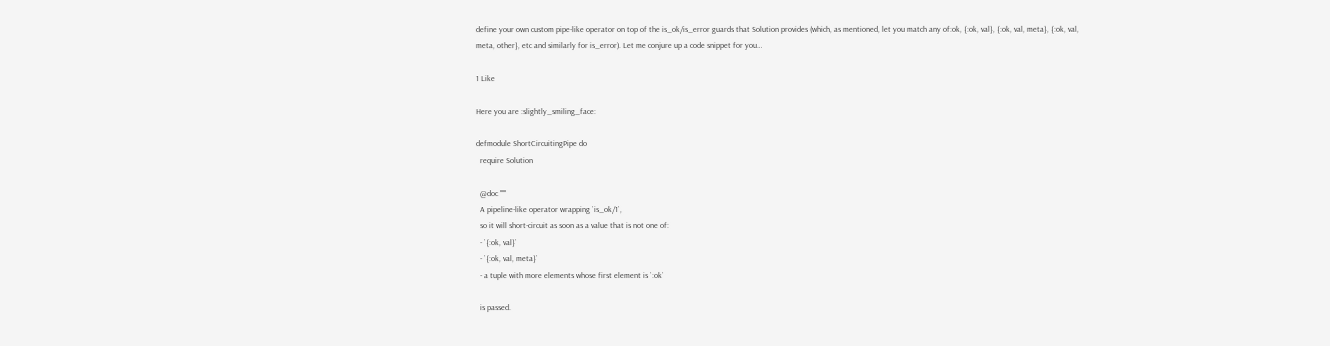define your own custom pipe-like operator on top of the is_ok/is_error guards that Solution provides (which, as mentioned, let you match any of:ok, {:ok, val}, {:ok, val, meta}, {:ok, val, meta, other}, etc and similarly for is_error). Let me conjure up a code snippet for you…

1 Like

Here you are :slightly_smiling_face:

defmodule ShortCircuitingPipe do
  require Solution

  @doc """
  A pipeline-like operator wrapping `is_ok/1`,
  so it will short-circuit as soon as a value that is not one of:
  - `{:ok, val}`
  - `{:ok, val, meta}`
  - a tuple with more elements whose first element is `:ok`

  is passed.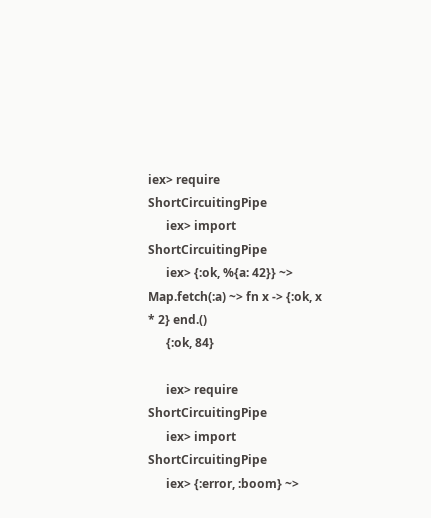iex> require ShortCircuitingPipe
      iex> import ShortCircuitingPipe
      iex> {:ok, %{a: 42}} ~> Map.fetch(:a) ~> fn x -> {:ok, x * 2} end.()
      {:ok, 84}

      iex> require ShortCircuitingPipe
      iex> import ShortCircuitingPipe
      iex> {:error, :boom} ~>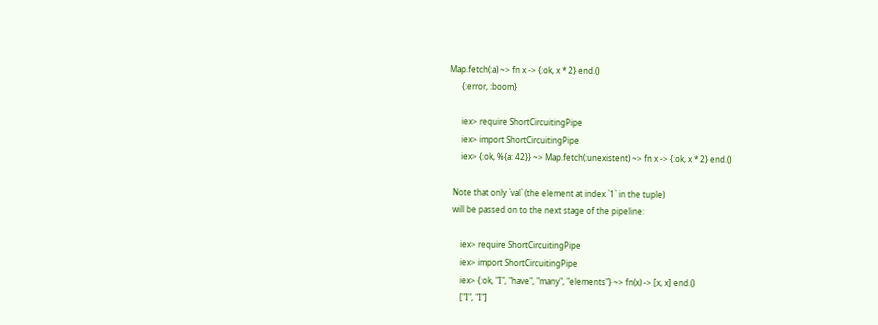Map.fetch(:a) ~> fn x -> {:ok, x * 2} end.()
      {:error, :boom}

      iex> require ShortCircuitingPipe
      iex> import ShortCircuitingPipe
      iex> {:ok, %{a: 42}} ~> Map.fetch(:unexistent) ~> fn x -> {:ok, x * 2} end.()

  Note that only `val` (the element at index `1` in the tuple)
  will be passed on to the next stage of the pipeline:

      iex> require ShortCircuitingPipe
      iex> import ShortCircuitingPipe
      iex> {:ok, "I", "have", "many", "elements"} ~> fn(x) -> [x, x] end.()
      ["I", "I"]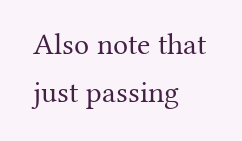Also note that just passing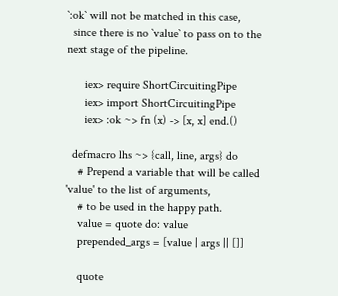`:ok` will not be matched in this case,
  since there is no `value` to pass on to the next stage of the pipeline.

      iex> require ShortCircuitingPipe
      iex> import ShortCircuitingPipe
      iex> :ok ~> fn (x) -> [x, x] end.()

  defmacro lhs ~> {call, line, args} do
    # Prepend a variable that will be called 'value' to the list of arguments,
    # to be used in the happy path.
    value = quote do: value
    prepended_args = [value | args || []]

    quote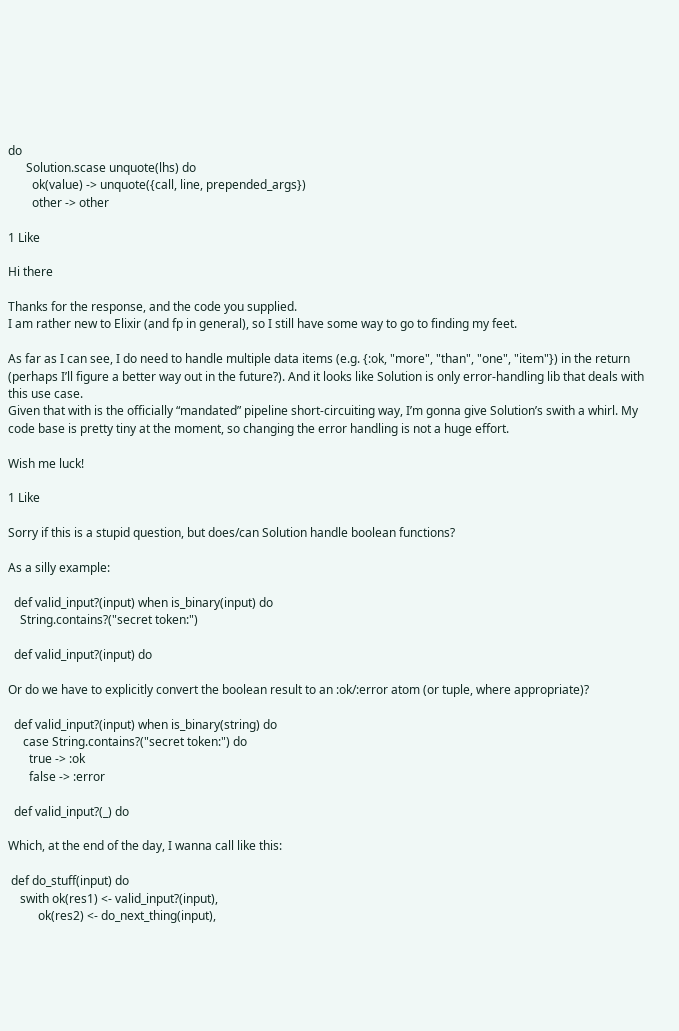do
      Solution.scase unquote(lhs) do
        ok(value) -> unquote({call, line, prepended_args})
        other -> other

1 Like

Hi there

Thanks for the response, and the code you supplied.
I am rather new to Elixir (and fp in general), so I still have some way to go to finding my feet.

As far as I can see, I do need to handle multiple data items (e.g. {:ok, "more", "than", "one", "item"}) in the return (perhaps I’ll figure a better way out in the future?). And it looks like Solution is only error-handling lib that deals with this use case.
Given that with is the officially “mandated” pipeline short-circuiting way, I’m gonna give Solution’s swith a whirl. My code base is pretty tiny at the moment, so changing the error handling is not a huge effort.

Wish me luck!

1 Like

Sorry if this is a stupid question, but does/can Solution handle boolean functions?

As a silly example:

  def valid_input?(input) when is_binary(input) do
    String.contains?("secret token:")

  def valid_input?(input) do

Or do we have to explicitly convert the boolean result to an :ok/:error atom (or tuple, where appropriate)?

  def valid_input?(input) when is_binary(string) do
     case String.contains?("secret token:") do
       true -> :ok
       false -> :error

  def valid_input?(_) do

Which, at the end of the day, I wanna call like this:

 def do_stuff(input) do
    swith ok(res1) <- valid_input?(input),
          ok(res2) <- do_next_thing(input),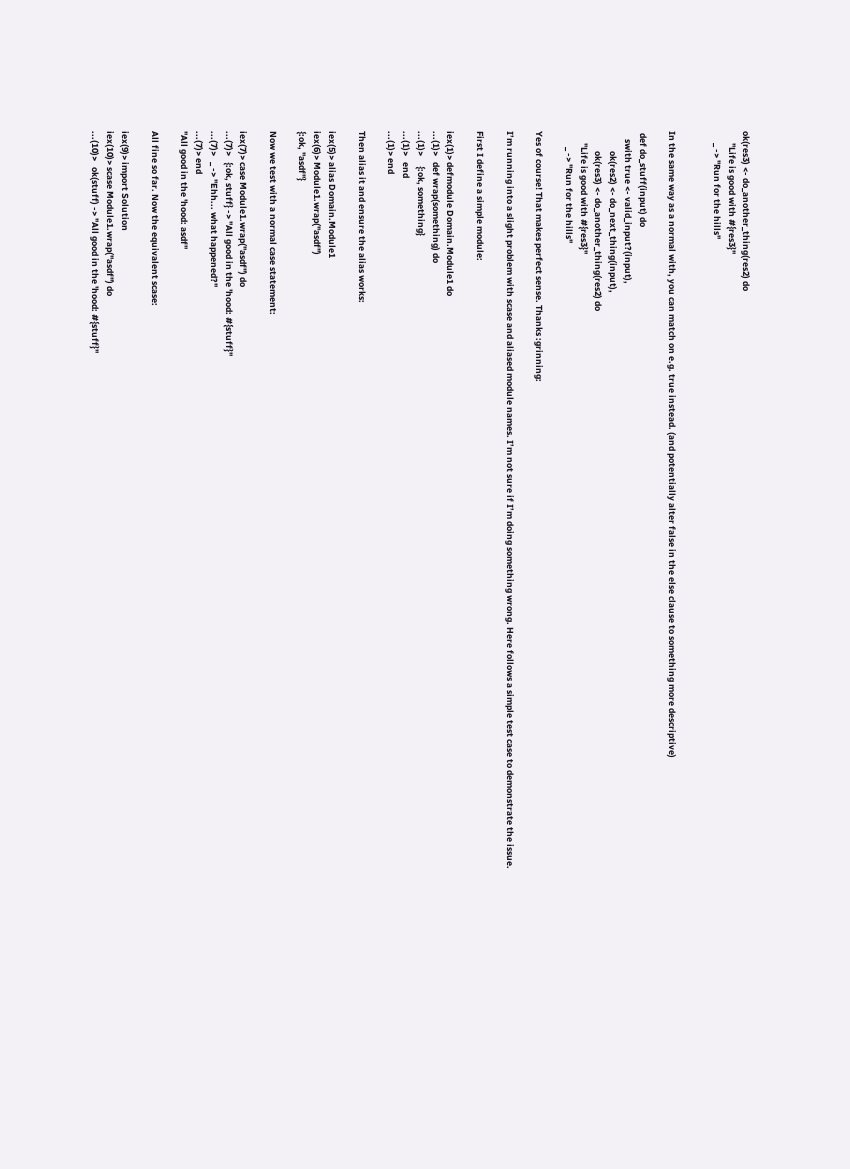ok(res3) <- do_another_thing(res2) do
      "Life is good with #{res3}"
      _ -> "Run for the hills"


In the same way as a normal with, you can match on e.g. true instead. (and potentially alter false in the else clause to something more descriptive)

 def do_stuff(input) do
    swith true <- valid_input?(input),
          ok(res2) <- do_next_thing(input),
          ok(res3) <- do_another_thing(res2) do
      "Life is good with #{res3}"
        _ -> "Run for the hills"

Yes of course! That makes perfect sense. Thanks :grinning:

I’m running into a slight problem with scase and aliased module names. I’m not sure if I’m doing something wrong. Here follows a simple test case to demonstrate the issue.

First I define a simple module:

iex(1)> defmodule Domain.Module1 do
...(1)>   def wrap(something) do
...(1)>     {:ok, something}
...(1)>   end
...(1)> end

Then alias it and ensure the alias works:

iex(5)> alias Domain.Module1
iex(6)> Module1.wrap("asdf")
{:ok, "asdf"}

Now we test with a normal case statement:

iex(7)> case Module1.wrap("asdf") do
...(7)>   {:ok, stuff} -> "All good in the 'hood: #{stuff}"
...(7)>   _ -> "Ehh... what happened?"
...(7)> end
"All good in the 'hood: asdf"

All fine so far. Now the equivalent scase:

iex(9)> import Solution
iex(10)> scase Module1.wrap("asdf") do
...(10)>   ok(stuff) -> "All good in the 'hood: #{stuff}"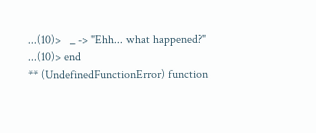...(10)>   _ -> "Ehh... what happened?"
...(10)> end
** (UndefinedFunctionError) function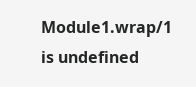Module1.wrap/1 is undefined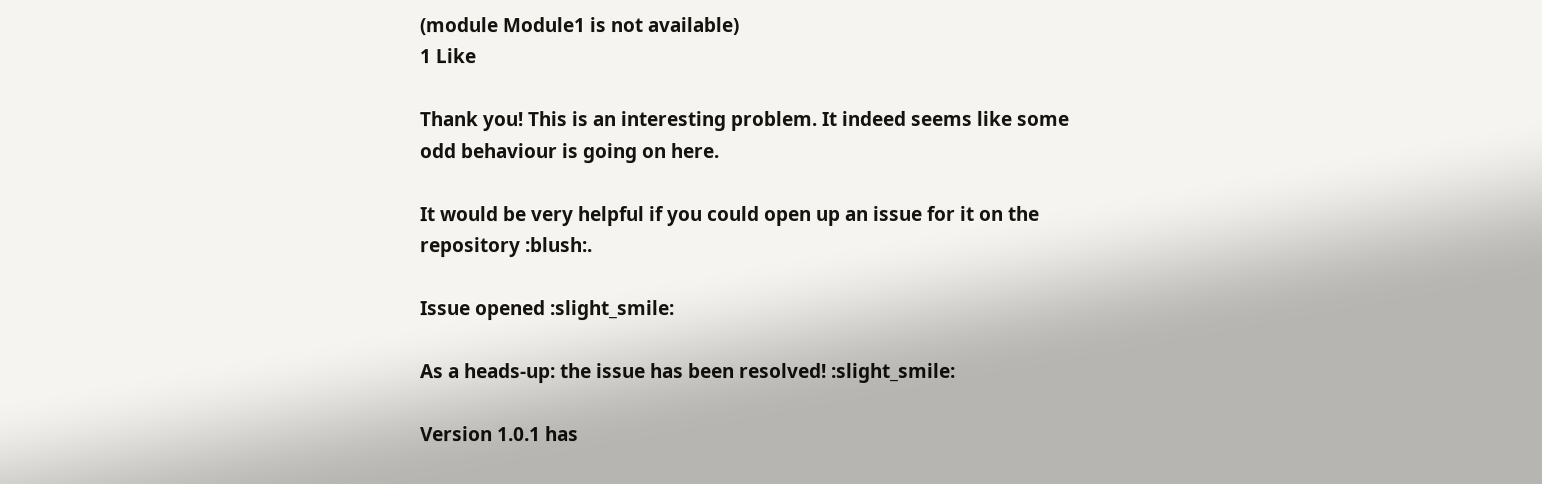(module Module1 is not available)
1 Like

Thank you! This is an interesting problem. It indeed seems like some odd behaviour is going on here.

It would be very helpful if you could open up an issue for it on the repository :blush:.

Issue opened :slight_smile:

As a heads-up: the issue has been resolved! :slight_smile:

Version 1.0.1 has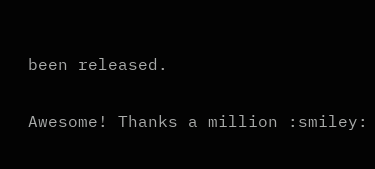been released.


Awesome! Thanks a million :smiley: